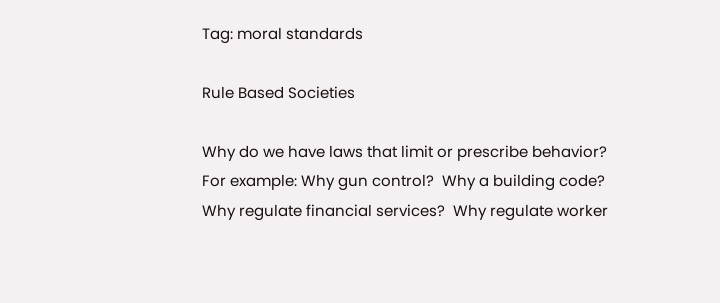Tag: moral standards

Rule Based Societies

Why do we have laws that limit or prescribe behavior?  For example: Why gun control?  Why a building code?  Why regulate financial services?  Why regulate worker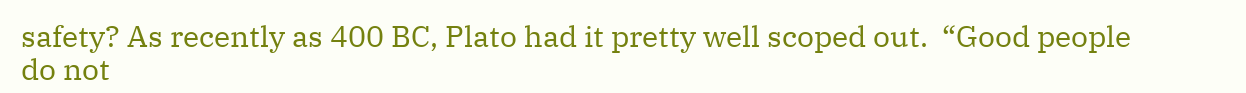safety? As recently as 400 BC, Plato had it pretty well scoped out.  “Good people do not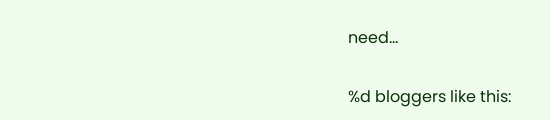need…

%d bloggers like this: